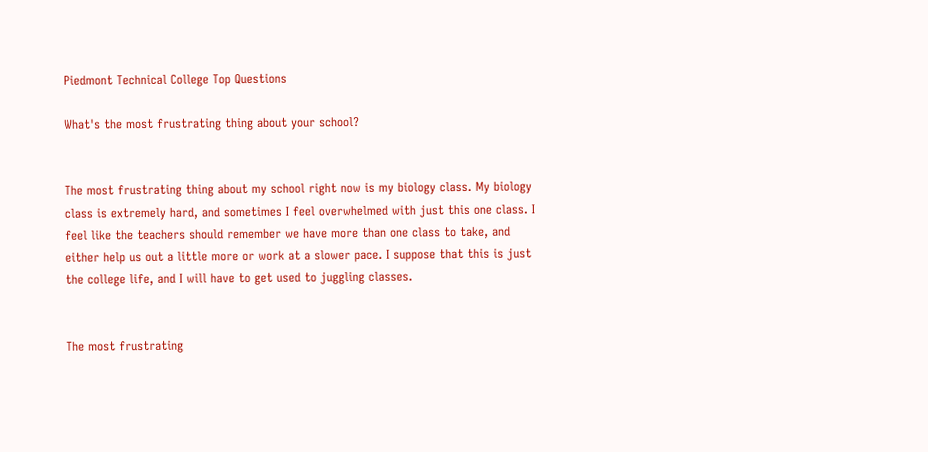Piedmont Technical College Top Questions

What's the most frustrating thing about your school?


The most frustrating thing about my school right now is my biology class. My biology class is extremely hard, and sometimes I feel overwhelmed with just this one class. I feel like the teachers should remember we have more than one class to take, and either help us out a little more or work at a slower pace. I suppose that this is just the college life, and I will have to get used to juggling classes.


The most frustrating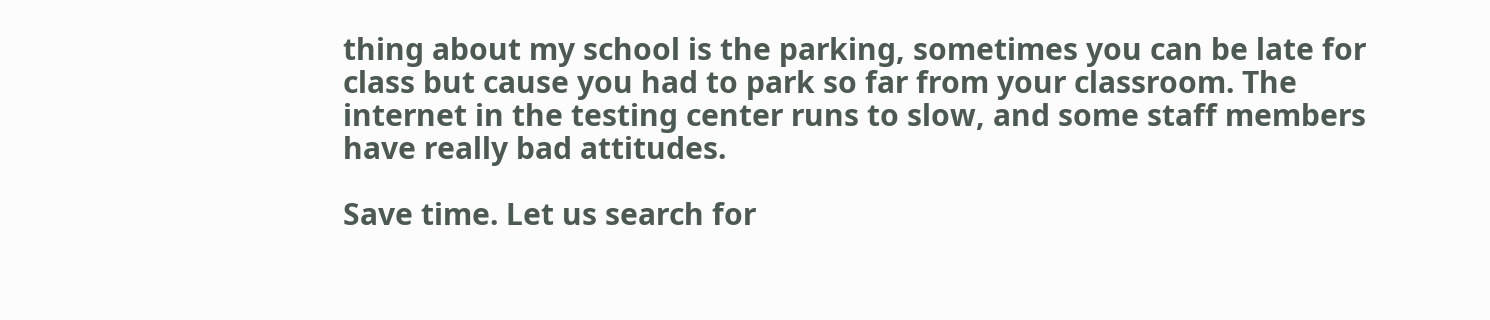thing about my school is the parking, sometimes you can be late for class but cause you had to park so far from your classroom. The internet in the testing center runs to slow, and some staff members have really bad attitudes.

Save time. Let us search for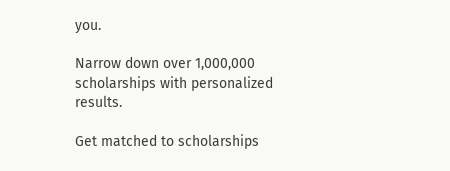you.

Narrow down over 1,000,000 scholarships with personalized results.

Get matched to scholarships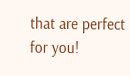that are perfect for you!